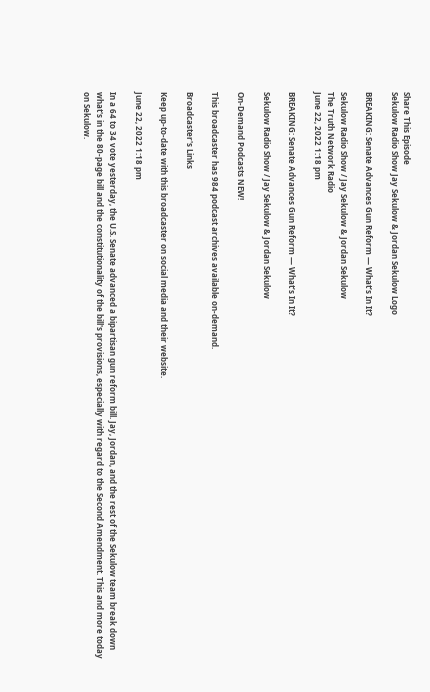Share This Episode
Sekulow Radio Show Jay Sekulow & Jordan Sekulow Logo

BREAKING: Senate Advances Gun Reform — What’s In It?

Sekulow Radio Show / Jay Sekulow & Jordan Sekulow
The Truth Network Radio
June 22, 2022 1:18 pm

BREAKING: Senate Advances Gun Reform — What’s In It?

Sekulow Radio Show / Jay Sekulow & Jordan Sekulow

On-Demand Podcasts NEW!

This broadcaster has 984 podcast archives available on-demand.

Broadcaster's Links

Keep up-to-date with this broadcaster on social media and their website.

June 22, 2022 1:18 pm

In a 64 to 34 vote yesterday, the U.S. Senate advanced a bipartisan gun reform bill. Jay, Jordan, and the rest of the Sekulow team break down what's in the 80-page bill and the constitutionality of the bill's provisions, especially with regard to the Second Amendment. This and more today on Sekulow.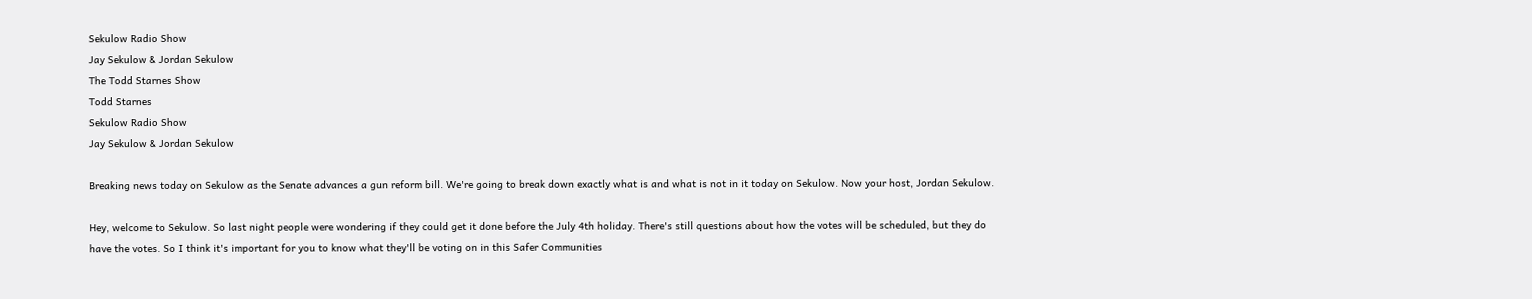Sekulow Radio Show
Jay Sekulow & Jordan Sekulow
The Todd Starnes Show
Todd Starnes
Sekulow Radio Show
Jay Sekulow & Jordan Sekulow

Breaking news today on Sekulow as the Senate advances a gun reform bill. We're going to break down exactly what is and what is not in it today on Sekulow. Now your host, Jordan Sekulow.

Hey, welcome to Sekulow. So last night people were wondering if they could get it done before the July 4th holiday. There's still questions about how the votes will be scheduled, but they do have the votes. So I think it's important for you to know what they'll be voting on in this Safer Communities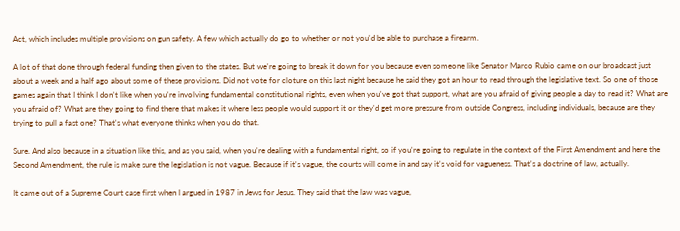Act, which includes multiple provisions on gun safety. A few which actually do go to whether or not you'd be able to purchase a firearm.

A lot of that done through federal funding then given to the states. But we're going to break it down for you because even someone like Senator Marco Rubio came on our broadcast just about a week and a half ago about some of these provisions. Did not vote for cloture on this last night because he said they got an hour to read through the legislative text. So one of those games again that I think I don't like when you're involving fundamental constitutional rights, even when you've got that support, what are you afraid of giving people a day to read it? What are you afraid of? What are they going to find there that makes it where less people would support it or they'd get more pressure from outside Congress, including individuals, because are they trying to pull a fast one? That's what everyone thinks when you do that.

Sure. And also because in a situation like this, and as you said, when you're dealing with a fundamental right, so if you're going to regulate in the context of the First Amendment and here the Second Amendment, the rule is make sure the legislation is not vague. Because if it's vague, the courts will come in and say it's void for vagueness. That's a doctrine of law, actually.

It came out of a Supreme Court case first when I argued in 1987 in Jews for Jesus. They said that the law was vague,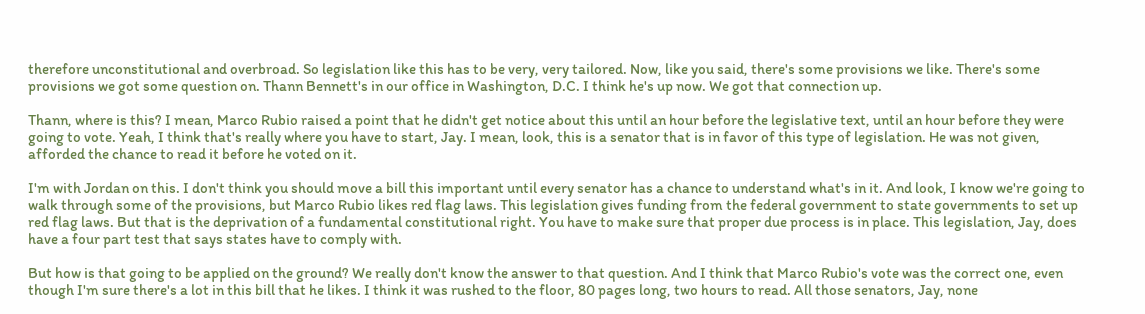therefore unconstitutional and overbroad. So legislation like this has to be very, very tailored. Now, like you said, there's some provisions we like. There's some provisions we got some question on. Thann Bennett's in our office in Washington, D.C. I think he's up now. We got that connection up.

Thann, where is this? I mean, Marco Rubio raised a point that he didn't get notice about this until an hour before the legislative text, until an hour before they were going to vote. Yeah, I think that's really where you have to start, Jay. I mean, look, this is a senator that is in favor of this type of legislation. He was not given, afforded the chance to read it before he voted on it.

I'm with Jordan on this. I don't think you should move a bill this important until every senator has a chance to understand what's in it. And look, I know we're going to walk through some of the provisions, but Marco Rubio likes red flag laws. This legislation gives funding from the federal government to state governments to set up red flag laws. But that is the deprivation of a fundamental constitutional right. You have to make sure that proper due process is in place. This legislation, Jay, does have a four part test that says states have to comply with.

But how is that going to be applied on the ground? We really don't know the answer to that question. And I think that Marco Rubio's vote was the correct one, even though I'm sure there's a lot in this bill that he likes. I think it was rushed to the floor, 80 pages long, two hours to read. All those senators, Jay, none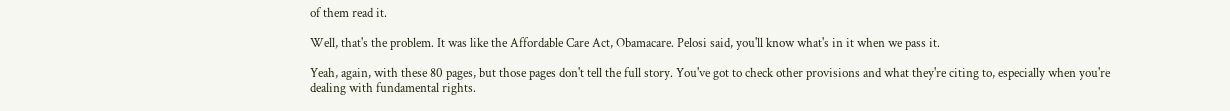of them read it.

Well, that's the problem. It was like the Affordable Care Act, Obamacare. Pelosi said, you'll know what's in it when we pass it.

Yeah, again, with these 80 pages, but those pages don't tell the full story. You've got to check other provisions and what they're citing to, especially when you're dealing with fundamental rights.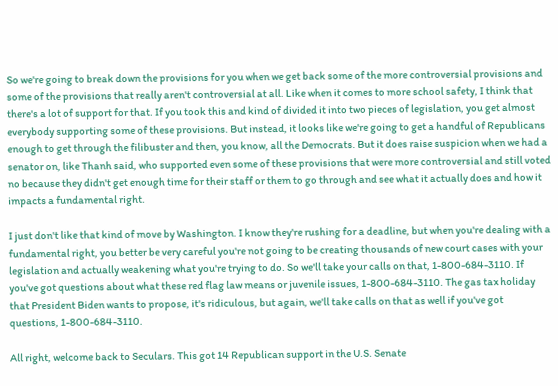So we're going to break down the provisions for you when we get back some of the more controversial provisions and some of the provisions that really aren't controversial at all. Like when it comes to more school safety, I think that there's a lot of support for that. If you took this and kind of divided it into two pieces of legislation, you get almost everybody supporting some of these provisions. But instead, it looks like we're going to get a handful of Republicans enough to get through the filibuster and then, you know, all the Democrats. But it does raise suspicion when we had a senator on, like Thanh said, who supported even some of these provisions that were more controversial and still voted no because they didn't get enough time for their staff or them to go through and see what it actually does and how it impacts a fundamental right.

I just don't like that kind of move by Washington. I know they're rushing for a deadline, but when you're dealing with a fundamental right, you better be very careful you're not going to be creating thousands of new court cases with your legislation and actually weakening what you're trying to do. So we'll take your calls on that, 1-800-684-3110. If you've got questions about what these red flag law means or juvenile issues, 1-800-684-3110. The gas tax holiday that President Biden wants to propose, it's ridiculous, but again, we'll take calls on that as well if you've got questions, 1-800-684-3110.

All right, welcome back to Seculars. This got 14 Republican support in the U.S. Senate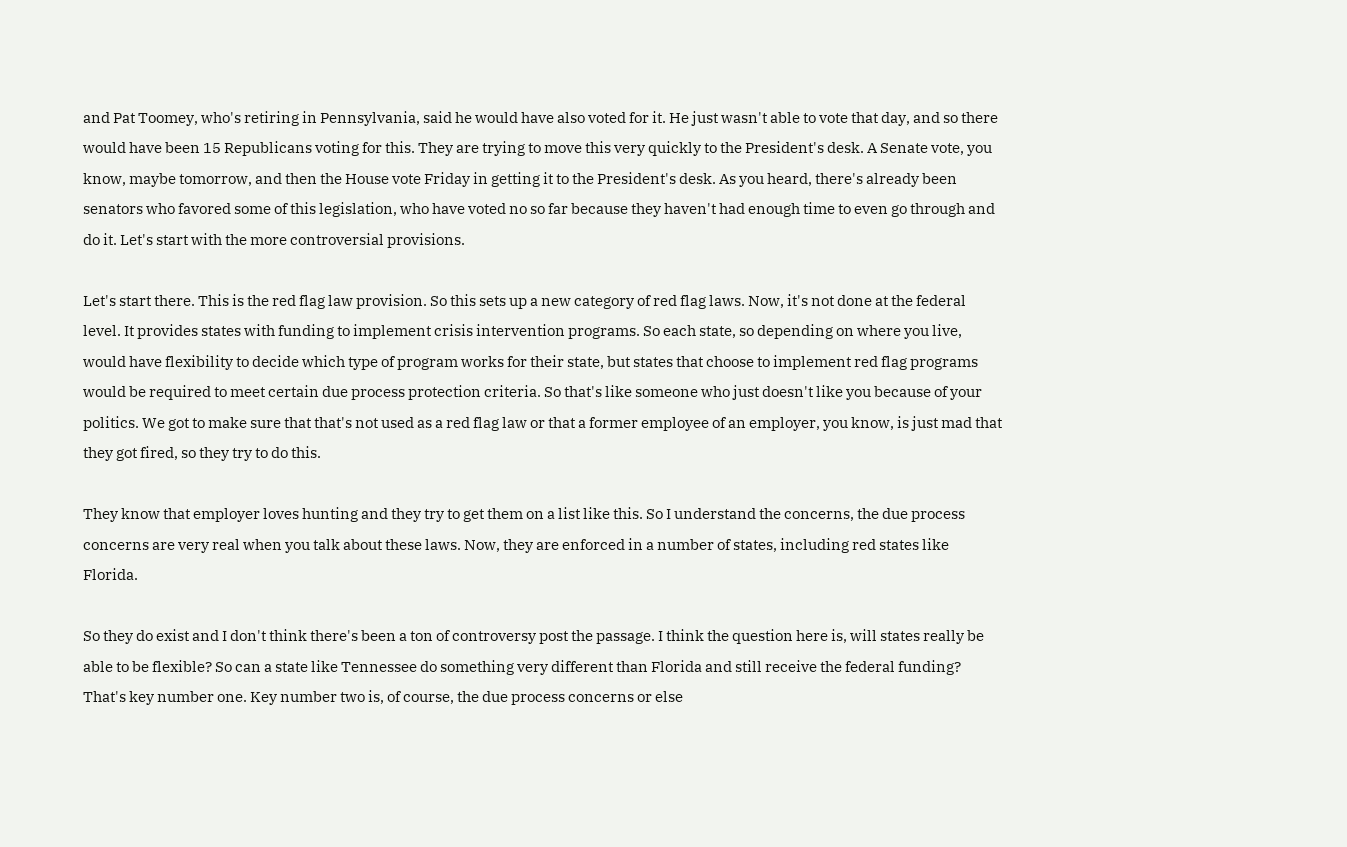and Pat Toomey, who's retiring in Pennsylvania, said he would have also voted for it. He just wasn't able to vote that day, and so there would have been 15 Republicans voting for this. They are trying to move this very quickly to the President's desk. A Senate vote, you know, maybe tomorrow, and then the House vote Friday in getting it to the President's desk. As you heard, there's already been senators who favored some of this legislation, who have voted no so far because they haven't had enough time to even go through and do it. Let's start with the more controversial provisions.

Let's start there. This is the red flag law provision. So this sets up a new category of red flag laws. Now, it's not done at the federal level. It provides states with funding to implement crisis intervention programs. So each state, so depending on where you live, would have flexibility to decide which type of program works for their state, but states that choose to implement red flag programs would be required to meet certain due process protection criteria. So that's like someone who just doesn't like you because of your politics. We got to make sure that that's not used as a red flag law or that a former employee of an employer, you know, is just mad that they got fired, so they try to do this.

They know that employer loves hunting and they try to get them on a list like this. So I understand the concerns, the due process concerns are very real when you talk about these laws. Now, they are enforced in a number of states, including red states like Florida.

So they do exist and I don't think there's been a ton of controversy post the passage. I think the question here is, will states really be able to be flexible? So can a state like Tennessee do something very different than Florida and still receive the federal funding? That's key number one. Key number two is, of course, the due process concerns or else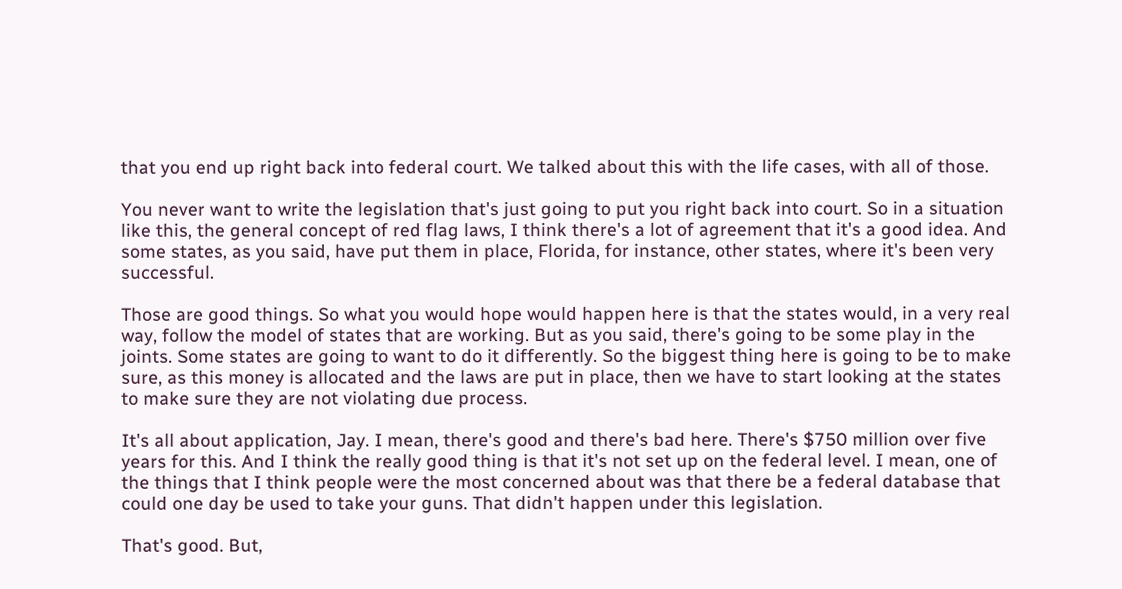that you end up right back into federal court. We talked about this with the life cases, with all of those.

You never want to write the legislation that's just going to put you right back into court. So in a situation like this, the general concept of red flag laws, I think there's a lot of agreement that it's a good idea. And some states, as you said, have put them in place, Florida, for instance, other states, where it's been very successful.

Those are good things. So what you would hope would happen here is that the states would, in a very real way, follow the model of states that are working. But as you said, there's going to be some play in the joints. Some states are going to want to do it differently. So the biggest thing here is going to be to make sure, as this money is allocated and the laws are put in place, then we have to start looking at the states to make sure they are not violating due process.

It's all about application, Jay. I mean, there's good and there's bad here. There's $750 million over five years for this. And I think the really good thing is that it's not set up on the federal level. I mean, one of the things that I think people were the most concerned about was that there be a federal database that could one day be used to take your guns. That didn't happen under this legislation.

That's good. But,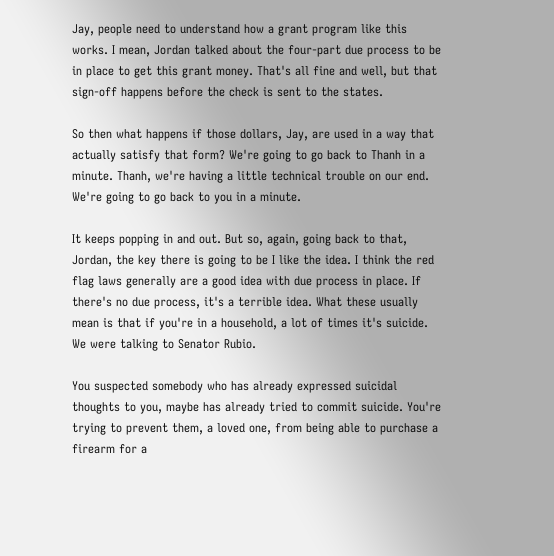Jay, people need to understand how a grant program like this works. I mean, Jordan talked about the four-part due process to be in place to get this grant money. That's all fine and well, but that sign-off happens before the check is sent to the states.

So then what happens if those dollars, Jay, are used in a way that actually satisfy that form? We're going to go back to Thanh in a minute. Thanh, we're having a little technical trouble on our end. We're going to go back to you in a minute.

It keeps popping in and out. But so, again, going back to that, Jordan, the key there is going to be I like the idea. I think the red flag laws generally are a good idea with due process in place. If there's no due process, it's a terrible idea. What these usually mean is that if you're in a household, a lot of times it's suicide. We were talking to Senator Rubio.

You suspected somebody who has already expressed suicidal thoughts to you, maybe has already tried to commit suicide. You're trying to prevent them, a loved one, from being able to purchase a firearm for a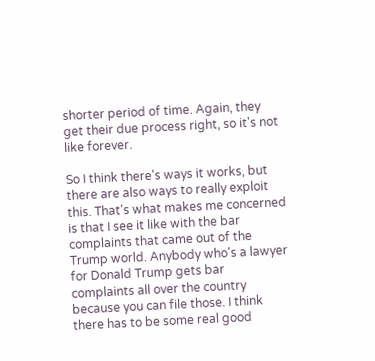shorter period of time. Again, they get their due process right, so it's not like forever.

So I think there's ways it works, but there are also ways to really exploit this. That's what makes me concerned is that I see it like with the bar complaints that came out of the Trump world. Anybody who's a lawyer for Donald Trump gets bar complaints all over the country because you can file those. I think there has to be some real good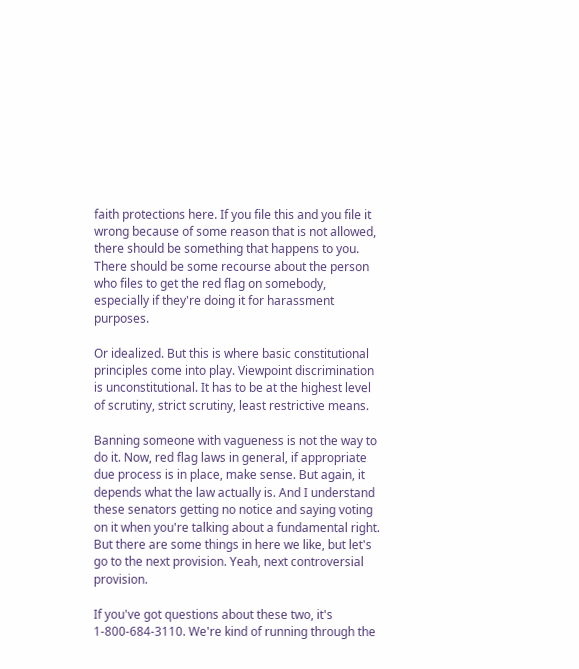faith protections here. If you file this and you file it wrong because of some reason that is not allowed, there should be something that happens to you. There should be some recourse about the person who files to get the red flag on somebody, especially if they're doing it for harassment purposes.

Or idealized. But this is where basic constitutional principles come into play. Viewpoint discrimination is unconstitutional. It has to be at the highest level of scrutiny, strict scrutiny, least restrictive means.

Banning someone with vagueness is not the way to do it. Now, red flag laws in general, if appropriate due process is in place, make sense. But again, it depends what the law actually is. And I understand these senators getting no notice and saying voting on it when you're talking about a fundamental right. But there are some things in here we like, but let's go to the next provision. Yeah, next controversial provision.

If you've got questions about these two, it's 1-800-684-3110. We're kind of running through the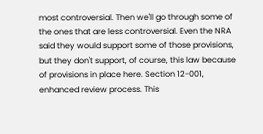most controversial. Then we'll go through some of the ones that are less controversial. Even the NRA said they would support some of those provisions, but they don't support, of course, this law because of provisions in place here. Section 12-001, enhanced review process. This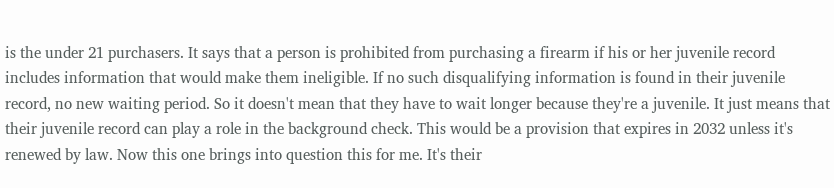is the under 21 purchasers. It says that a person is prohibited from purchasing a firearm if his or her juvenile record includes information that would make them ineligible. If no such disqualifying information is found in their juvenile record, no new waiting period. So it doesn't mean that they have to wait longer because they're a juvenile. It just means that their juvenile record can play a role in the background check. This would be a provision that expires in 2032 unless it's renewed by law. Now this one brings into question this for me. It's their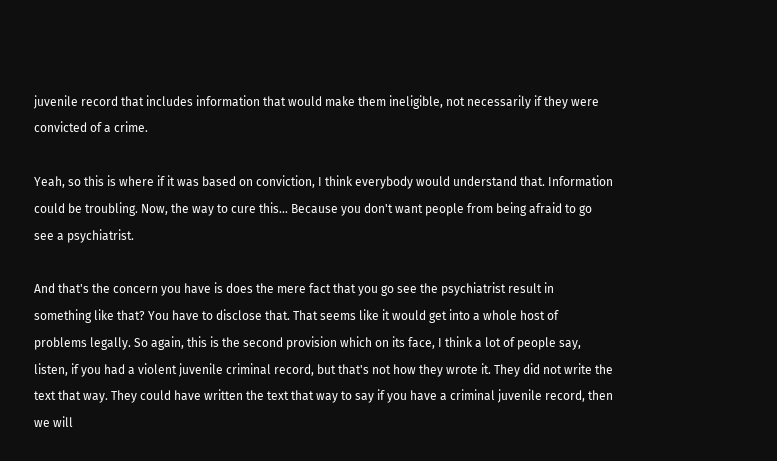juvenile record that includes information that would make them ineligible, not necessarily if they were convicted of a crime.

Yeah, so this is where if it was based on conviction, I think everybody would understand that. Information could be troubling. Now, the way to cure this... Because you don't want people from being afraid to go see a psychiatrist.

And that's the concern you have is does the mere fact that you go see the psychiatrist result in something like that? You have to disclose that. That seems like it would get into a whole host of problems legally. So again, this is the second provision which on its face, I think a lot of people say, listen, if you had a violent juvenile criminal record, but that's not how they wrote it. They did not write the text that way. They could have written the text that way to say if you have a criminal juvenile record, then we will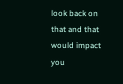look back on that and that would impact you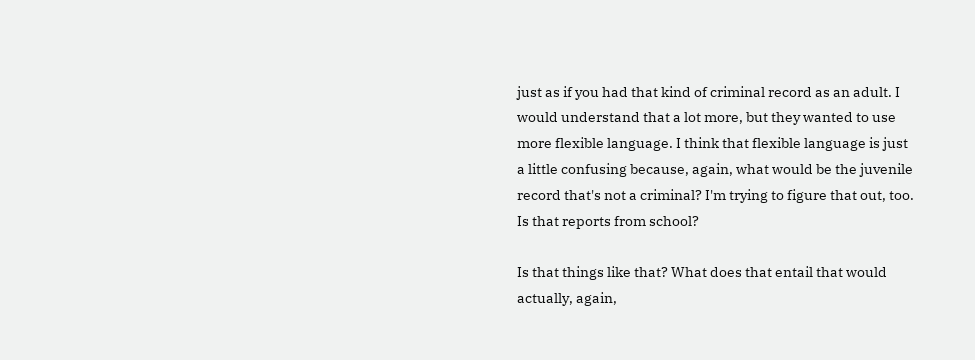just as if you had that kind of criminal record as an adult. I would understand that a lot more, but they wanted to use more flexible language. I think that flexible language is just a little confusing because, again, what would be the juvenile record that's not a criminal? I'm trying to figure that out, too. Is that reports from school?

Is that things like that? What does that entail that would actually, again,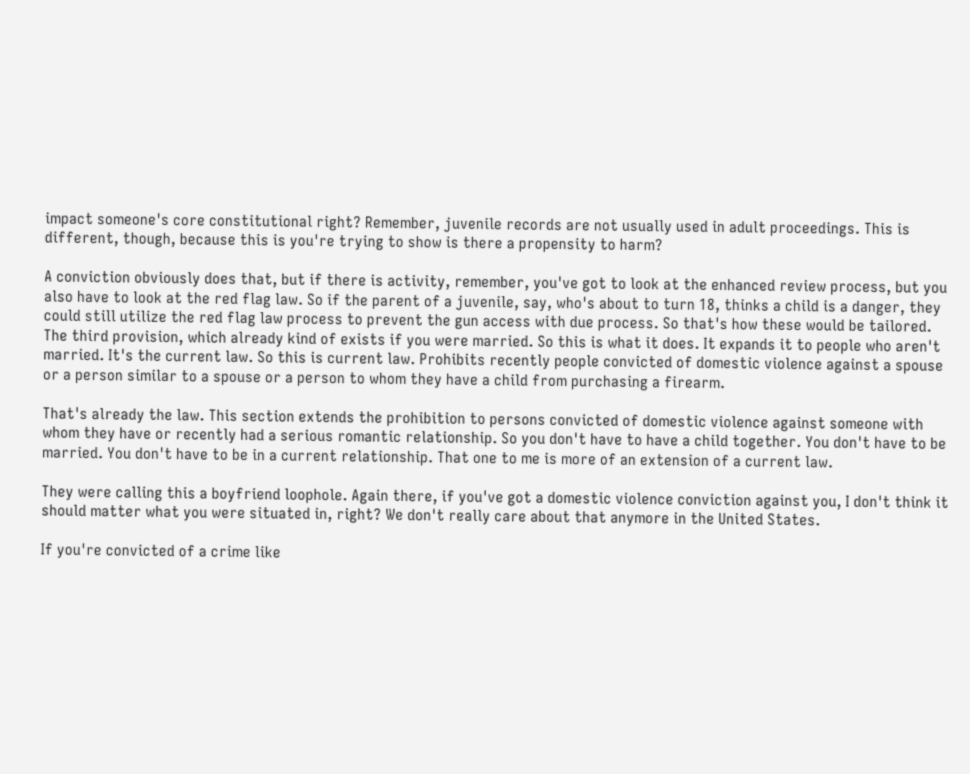impact someone's core constitutional right? Remember, juvenile records are not usually used in adult proceedings. This is different, though, because this is you're trying to show is there a propensity to harm?

A conviction obviously does that, but if there is activity, remember, you've got to look at the enhanced review process, but you also have to look at the red flag law. So if the parent of a juvenile, say, who's about to turn 18, thinks a child is a danger, they could still utilize the red flag law process to prevent the gun access with due process. So that's how these would be tailored. The third provision, which already kind of exists if you were married. So this is what it does. It expands it to people who aren't married. It's the current law. So this is current law. Prohibits recently people convicted of domestic violence against a spouse or a person similar to a spouse or a person to whom they have a child from purchasing a firearm.

That's already the law. This section extends the prohibition to persons convicted of domestic violence against someone with whom they have or recently had a serious romantic relationship. So you don't have to have a child together. You don't have to be married. You don't have to be in a current relationship. That one to me is more of an extension of a current law.

They were calling this a boyfriend loophole. Again there, if you've got a domestic violence conviction against you, I don't think it should matter what you were situated in, right? We don't really care about that anymore in the United States.

If you're convicted of a crime like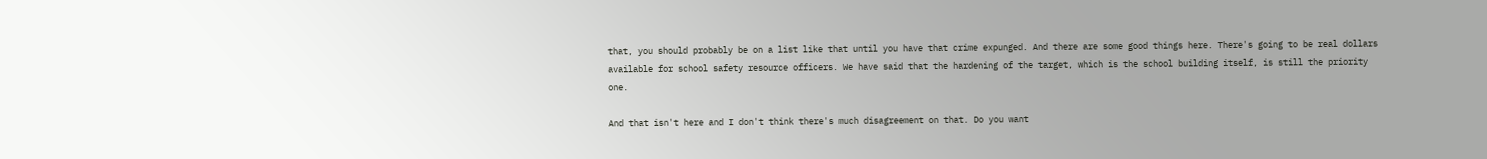that, you should probably be on a list like that until you have that crime expunged. And there are some good things here. There's going to be real dollars available for school safety resource officers. We have said that the hardening of the target, which is the school building itself, is still the priority one.

And that isn't here and I don't think there's much disagreement on that. Do you want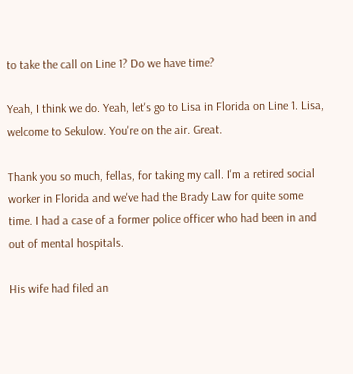to take the call on Line 1? Do we have time?

Yeah, I think we do. Yeah, let's go to Lisa in Florida on Line 1. Lisa, welcome to Sekulow. You're on the air. Great.

Thank you so much, fellas, for taking my call. I'm a retired social worker in Florida and we've had the Brady Law for quite some time. I had a case of a former police officer who had been in and out of mental hospitals.

His wife had filed an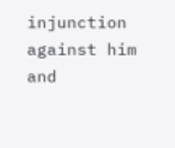injunction against him and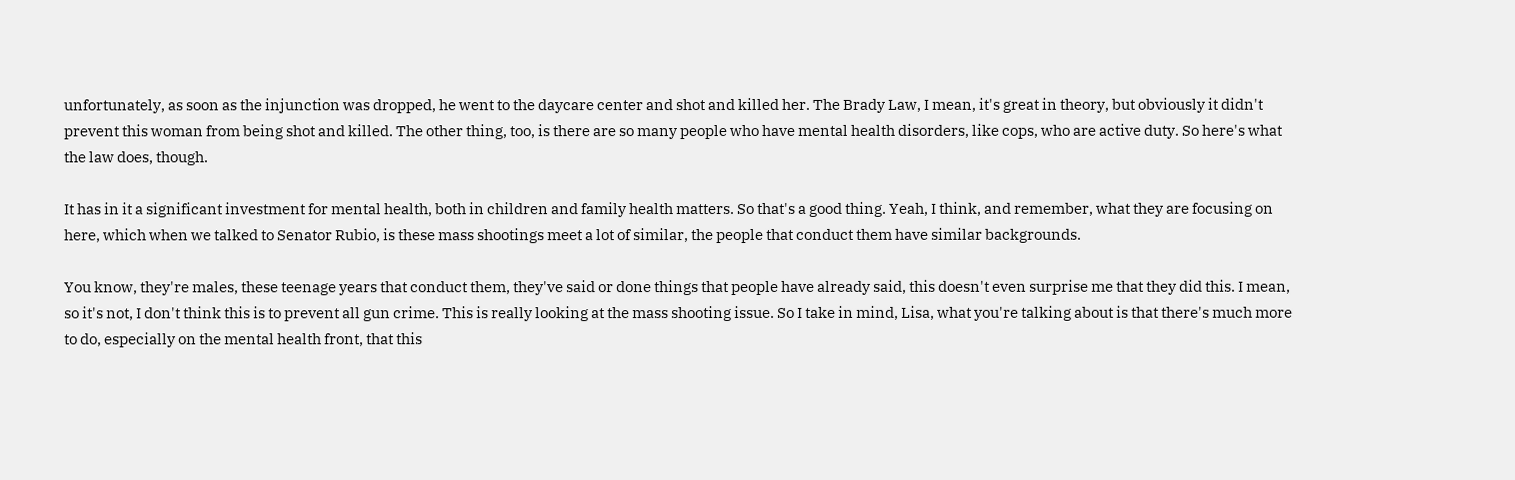unfortunately, as soon as the injunction was dropped, he went to the daycare center and shot and killed her. The Brady Law, I mean, it's great in theory, but obviously it didn't prevent this woman from being shot and killed. The other thing, too, is there are so many people who have mental health disorders, like cops, who are active duty. So here's what the law does, though.

It has in it a significant investment for mental health, both in children and family health matters. So that's a good thing. Yeah, I think, and remember, what they are focusing on here, which when we talked to Senator Rubio, is these mass shootings meet a lot of similar, the people that conduct them have similar backgrounds.

You know, they're males, these teenage years that conduct them, they've said or done things that people have already said, this doesn't even surprise me that they did this. I mean, so it's not, I don't think this is to prevent all gun crime. This is really looking at the mass shooting issue. So I take in mind, Lisa, what you're talking about is that there's much more to do, especially on the mental health front, that this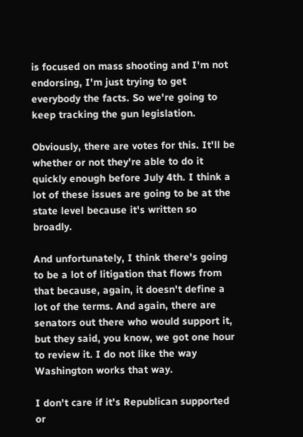is focused on mass shooting and I'm not endorsing, I'm just trying to get everybody the facts. So we're going to keep tracking the gun legislation.

Obviously, there are votes for this. It'll be whether or not they're able to do it quickly enough before July 4th. I think a lot of these issues are going to be at the state level because it's written so broadly.

And unfortunately, I think there's going to be a lot of litigation that flows from that because, again, it doesn't define a lot of the terms. And again, there are senators out there who would support it, but they said, you know, we got one hour to review it. I do not like the way Washington works that way.

I don't care if it's Republican supported or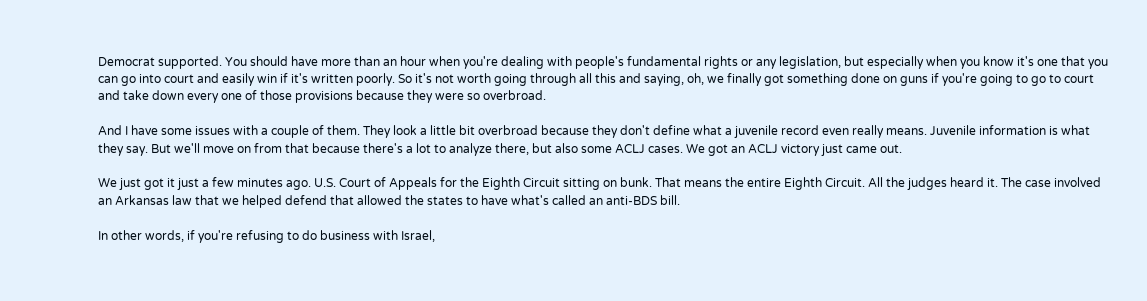Democrat supported. You should have more than an hour when you're dealing with people's fundamental rights or any legislation, but especially when you know it's one that you can go into court and easily win if it's written poorly. So it's not worth going through all this and saying, oh, we finally got something done on guns if you're going to go to court and take down every one of those provisions because they were so overbroad.

And I have some issues with a couple of them. They look a little bit overbroad because they don't define what a juvenile record even really means. Juvenile information is what they say. But we'll move on from that because there's a lot to analyze there, but also some ACLJ cases. We got an ACLJ victory just came out.

We just got it just a few minutes ago. U.S. Court of Appeals for the Eighth Circuit sitting on bunk. That means the entire Eighth Circuit. All the judges heard it. The case involved an Arkansas law that we helped defend that allowed the states to have what's called an anti-BDS bill.

In other words, if you're refusing to do business with Israel,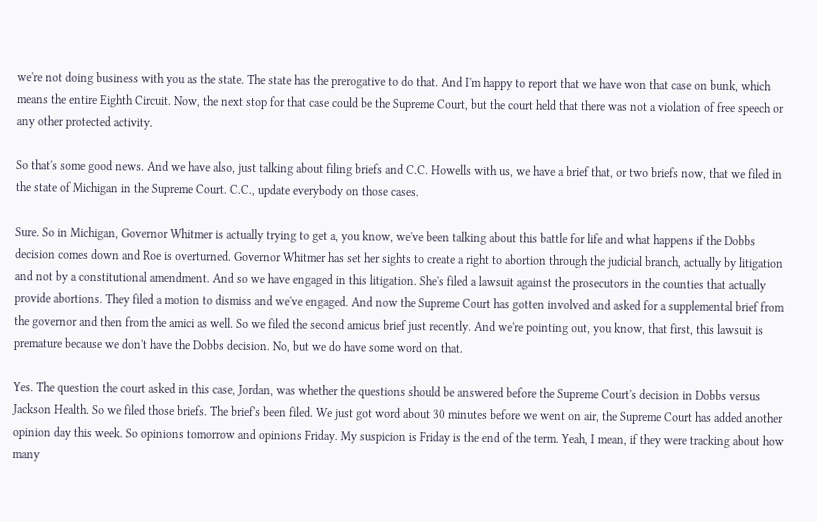we're not doing business with you as the state. The state has the prerogative to do that. And I'm happy to report that we have won that case on bunk, which means the entire Eighth Circuit. Now, the next stop for that case could be the Supreme Court, but the court held that there was not a violation of free speech or any other protected activity.

So that's some good news. And we have also, just talking about filing briefs and C.C. Howells with us, we have a brief that, or two briefs now, that we filed in the state of Michigan in the Supreme Court. C.C., update everybody on those cases.

Sure. So in Michigan, Governor Whitmer is actually trying to get a, you know, we've been talking about this battle for life and what happens if the Dobbs decision comes down and Roe is overturned. Governor Whitmer has set her sights to create a right to abortion through the judicial branch, actually by litigation and not by a constitutional amendment. And so we have engaged in this litigation. She's filed a lawsuit against the prosecutors in the counties that actually provide abortions. They filed a motion to dismiss and we've engaged. And now the Supreme Court has gotten involved and asked for a supplemental brief from the governor and then from the amici as well. So we filed the second amicus brief just recently. And we're pointing out, you know, that first, this lawsuit is premature because we don't have the Dobbs decision. No, but we do have some word on that.

Yes. The question the court asked in this case, Jordan, was whether the questions should be answered before the Supreme Court's decision in Dobbs versus Jackson Health. So we filed those briefs. The brief's been filed. We just got word about 30 minutes before we went on air, the Supreme Court has added another opinion day this week. So opinions tomorrow and opinions Friday. My suspicion is Friday is the end of the term. Yeah, I mean, if they were tracking about how many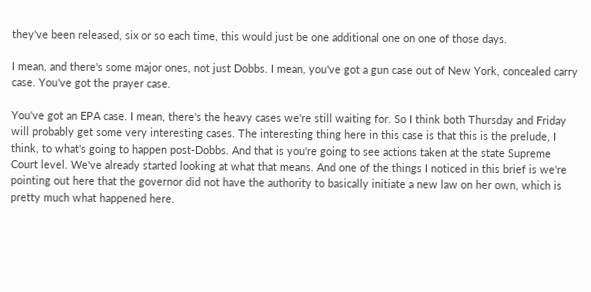they've been released, six or so each time, this would just be one additional one on one of those days.

I mean, and there's some major ones, not just Dobbs. I mean, you've got a gun case out of New York, concealed carry case. You've got the prayer case.

You've got an EPA case. I mean, there's the heavy cases we're still waiting for. So I think both Thursday and Friday will probably get some very interesting cases. The interesting thing here in this case is that this is the prelude, I think, to what's going to happen post-Dobbs. And that is you're going to see actions taken at the state Supreme Court level. We've already started looking at what that means. And one of the things I noticed in this brief is we're pointing out here that the governor did not have the authority to basically initiate a new law on her own, which is pretty much what happened here.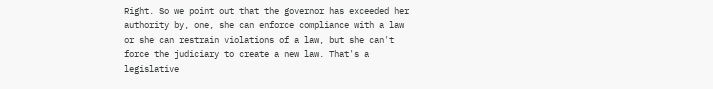Right. So we point out that the governor has exceeded her authority by, one, she can enforce compliance with a law or she can restrain violations of a law, but she can't force the judiciary to create a new law. That's a legislative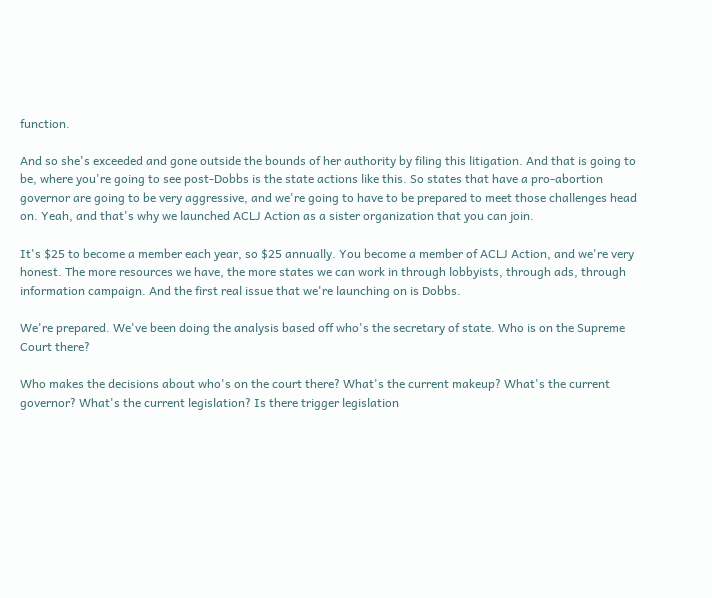function.

And so she's exceeded and gone outside the bounds of her authority by filing this litigation. And that is going to be, where you're going to see post-Dobbs is the state actions like this. So states that have a pro-abortion governor are going to be very aggressive, and we're going to have to be prepared to meet those challenges head on. Yeah, and that's why we launched ACLJ Action as a sister organization that you can join.

It's $25 to become a member each year, so $25 annually. You become a member of ACLJ Action, and we're very honest. The more resources we have, the more states we can work in through lobbyists, through ads, through information campaign. And the first real issue that we're launching on is Dobbs.

We're prepared. We've been doing the analysis based off who's the secretary of state. Who is on the Supreme Court there?

Who makes the decisions about who's on the court there? What's the current makeup? What's the current governor? What's the current legislation? Is there trigger legislation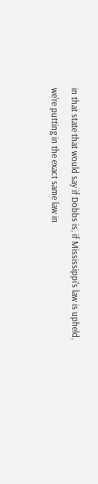in that state that would say if Dobbs is, if Mississippi's law is upheld, we're putting in the exact same law in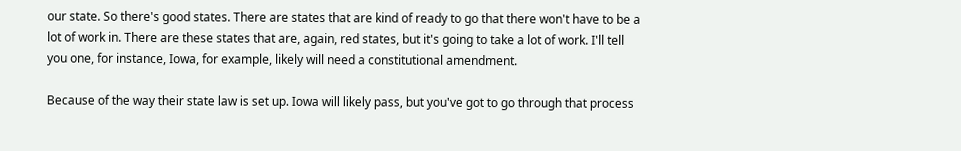our state. So there's good states. There are states that are kind of ready to go that there won't have to be a lot of work in. There are these states that are, again, red states, but it's going to take a lot of work. I'll tell you one, for instance, Iowa, for example, likely will need a constitutional amendment.

Because of the way their state law is set up. Iowa will likely pass, but you've got to go through that process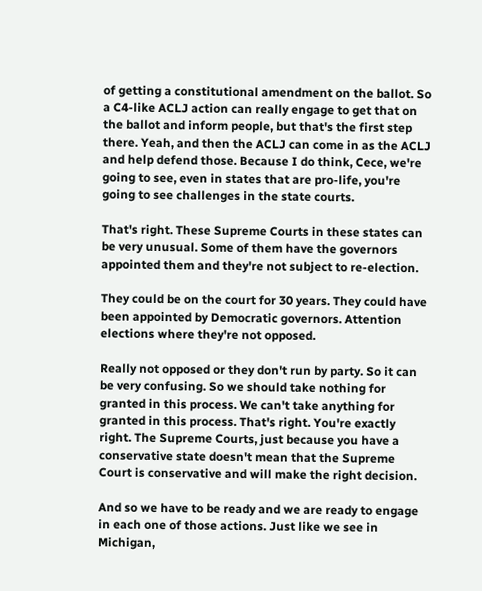of getting a constitutional amendment on the ballot. So a C4-like ACLJ action can really engage to get that on the ballot and inform people, but that's the first step there. Yeah, and then the ACLJ can come in as the ACLJ and help defend those. Because I do think, Cece, we're going to see, even in states that are pro-life, you're going to see challenges in the state courts.

That's right. These Supreme Courts in these states can be very unusual. Some of them have the governors appointed them and they're not subject to re-election.

They could be on the court for 30 years. They could have been appointed by Democratic governors. Attention elections where they're not opposed.

Really not opposed or they don't run by party. So it can be very confusing. So we should take nothing for granted in this process. We can't take anything for granted in this process. That's right. You're exactly right. The Supreme Courts, just because you have a conservative state doesn't mean that the Supreme Court is conservative and will make the right decision.

And so we have to be ready and we are ready to engage in each one of those actions. Just like we see in Michigan,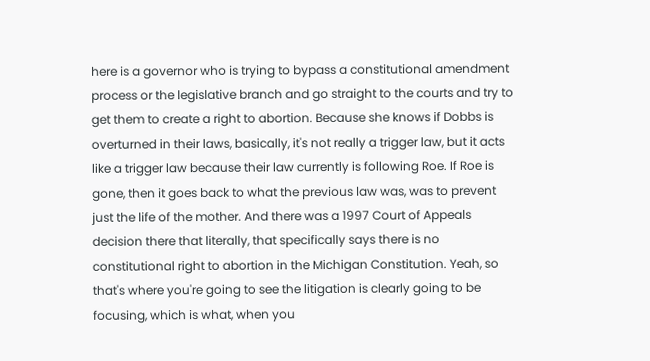here is a governor who is trying to bypass a constitutional amendment process or the legislative branch and go straight to the courts and try to get them to create a right to abortion. Because she knows if Dobbs is overturned in their laws, basically, it's not really a trigger law, but it acts like a trigger law because their law currently is following Roe. If Roe is gone, then it goes back to what the previous law was, was to prevent just the life of the mother. And there was a 1997 Court of Appeals decision there that literally, that specifically says there is no constitutional right to abortion in the Michigan Constitution. Yeah, so that's where you're going to see the litigation is clearly going to be focusing, which is what, when you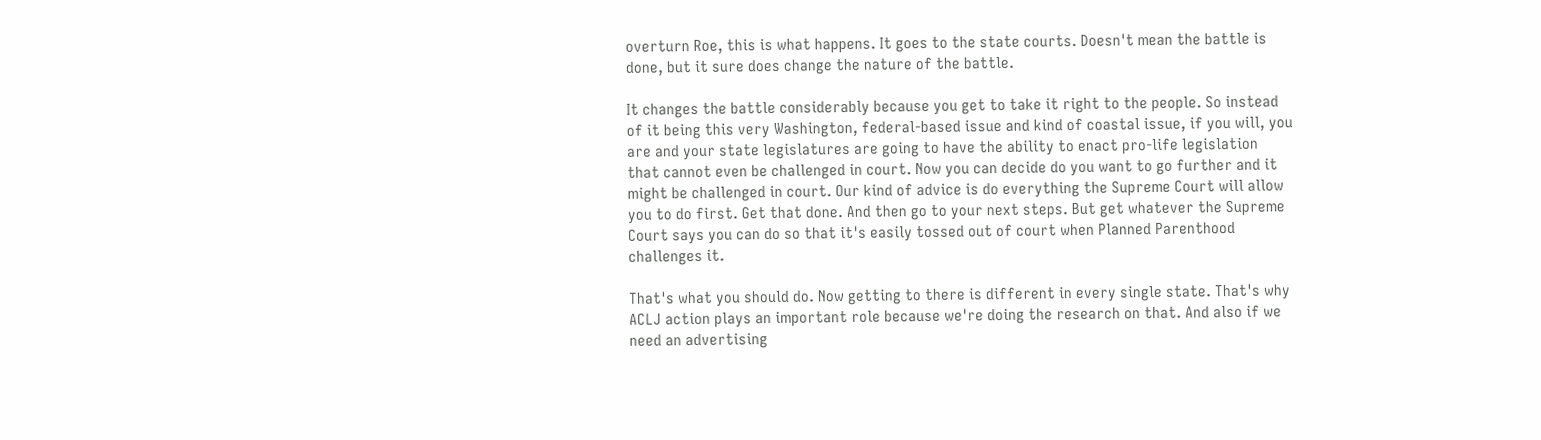overturn Roe, this is what happens. It goes to the state courts. Doesn't mean the battle is done, but it sure does change the nature of the battle.

It changes the battle considerably because you get to take it right to the people. So instead of it being this very Washington, federal-based issue and kind of coastal issue, if you will, you are and your state legislatures are going to have the ability to enact pro-life legislation that cannot even be challenged in court. Now you can decide do you want to go further and it might be challenged in court. Our kind of advice is do everything the Supreme Court will allow you to do first. Get that done. And then go to your next steps. But get whatever the Supreme Court says you can do so that it's easily tossed out of court when Planned Parenthood challenges it.

That's what you should do. Now getting to there is different in every single state. That's why ACLJ action plays an important role because we're doing the research on that. And also if we need an advertising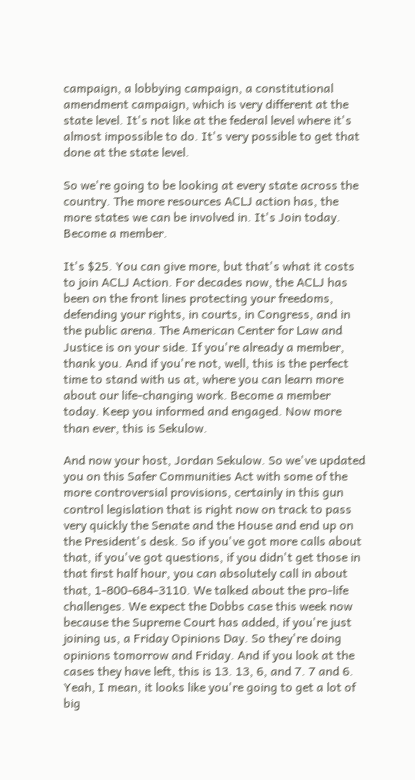campaign, a lobbying campaign, a constitutional amendment campaign, which is very different at the state level. It's not like at the federal level where it's almost impossible to do. It's very possible to get that done at the state level.

So we're going to be looking at every state across the country. The more resources ACLJ action has, the more states we can be involved in. It's Join today. Become a member.

It's $25. You can give more, but that's what it costs to join ACLJ Action. For decades now, the ACLJ has been on the front lines protecting your freedoms, defending your rights, in courts, in Congress, and in the public arena. The American Center for Law and Justice is on your side. If you're already a member, thank you. And if you're not, well, this is the perfect time to stand with us at, where you can learn more about our life-changing work. Become a member today. Keep you informed and engaged. Now more than ever, this is Sekulow.

And now your host, Jordan Sekulow. So we've updated you on this Safer Communities Act with some of the more controversial provisions, certainly in this gun control legislation that is right now on track to pass very quickly the Senate and the House and end up on the President's desk. So if you've got more calls about that, if you've got questions, if you didn't get those in that first half hour, you can absolutely call in about that, 1-800-684-3110. We talked about the pro-life challenges. We expect the Dobbs case this week now because the Supreme Court has added, if you're just joining us, a Friday Opinions Day. So they're doing opinions tomorrow and Friday. And if you look at the cases they have left, this is 13. 13, 6, and 7. 7 and 6. Yeah, I mean, it looks like you're going to get a lot of big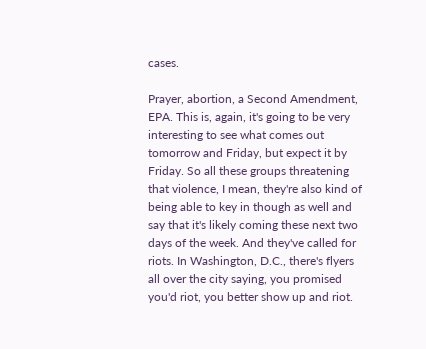cases.

Prayer, abortion, a Second Amendment, EPA. This is, again, it's going to be very interesting to see what comes out tomorrow and Friday, but expect it by Friday. So all these groups threatening that violence, I mean, they're also kind of being able to key in though as well and say that it's likely coming these next two days of the week. And they've called for riots. In Washington, D.C., there's flyers all over the city saying, you promised you'd riot, you better show up and riot.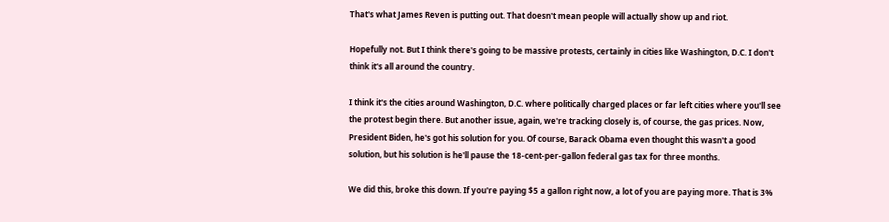That's what James Reven is putting out. That doesn't mean people will actually show up and riot.

Hopefully not. But I think there's going to be massive protests, certainly in cities like Washington, D.C. I don't think it's all around the country.

I think it's the cities around Washington, D.C. where politically charged places or far left cities where you'll see the protest begin there. But another issue, again, we're tracking closely is, of course, the gas prices. Now, President Biden, he's got his solution for you. Of course, Barack Obama even thought this wasn't a good solution, but his solution is he'll pause the 18-cent-per-gallon federal gas tax for three months.

We did this, broke this down. If you're paying $5 a gallon right now, a lot of you are paying more. That is 3%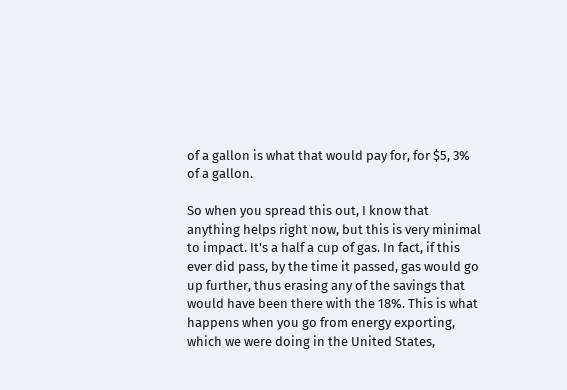of a gallon is what that would pay for, for $5, 3% of a gallon.

So when you spread this out, I know that anything helps right now, but this is very minimal to impact. It's a half a cup of gas. In fact, if this ever did pass, by the time it passed, gas would go up further, thus erasing any of the savings that would have been there with the 18%. This is what happens when you go from energy exporting, which we were doing in the United States,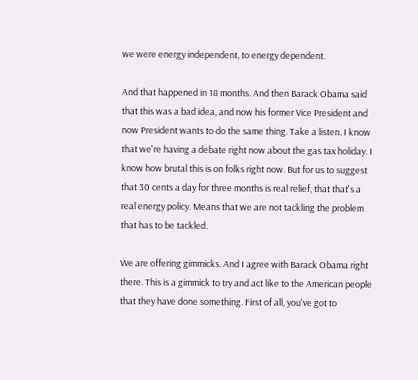we were energy independent, to energy dependent.

And that happened in 18 months. And then Barack Obama said that this was a bad idea, and now his former Vice President and now President wants to do the same thing. Take a listen. I know that we're having a debate right now about the gas tax holiday. I know how brutal this is on folks right now. But for us to suggest that 30 cents a day for three months is real relief, that that's a real energy policy. Means that we are not tackling the problem that has to be tackled.

We are offering gimmicks. And I agree with Barack Obama right there. This is a gimmick to try and act like to the American people that they have done something. First of all, you've got to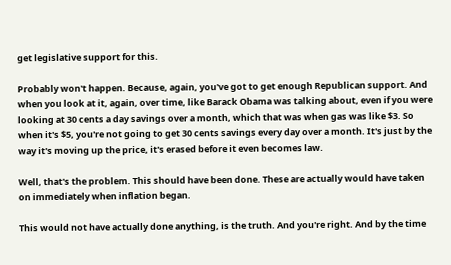get legislative support for this.

Probably won't happen. Because, again, you've got to get enough Republican support. And when you look at it, again, over time, like Barack Obama was talking about, even if you were looking at 30 cents a day savings over a month, which that was when gas was like $3. So when it's $5, you're not going to get 30 cents savings every day over a month. It's just by the way it's moving up the price, it's erased before it even becomes law.

Well, that's the problem. This should have been done. These are actually would have taken on immediately when inflation began.

This would not have actually done anything, is the truth. And you're right. And by the time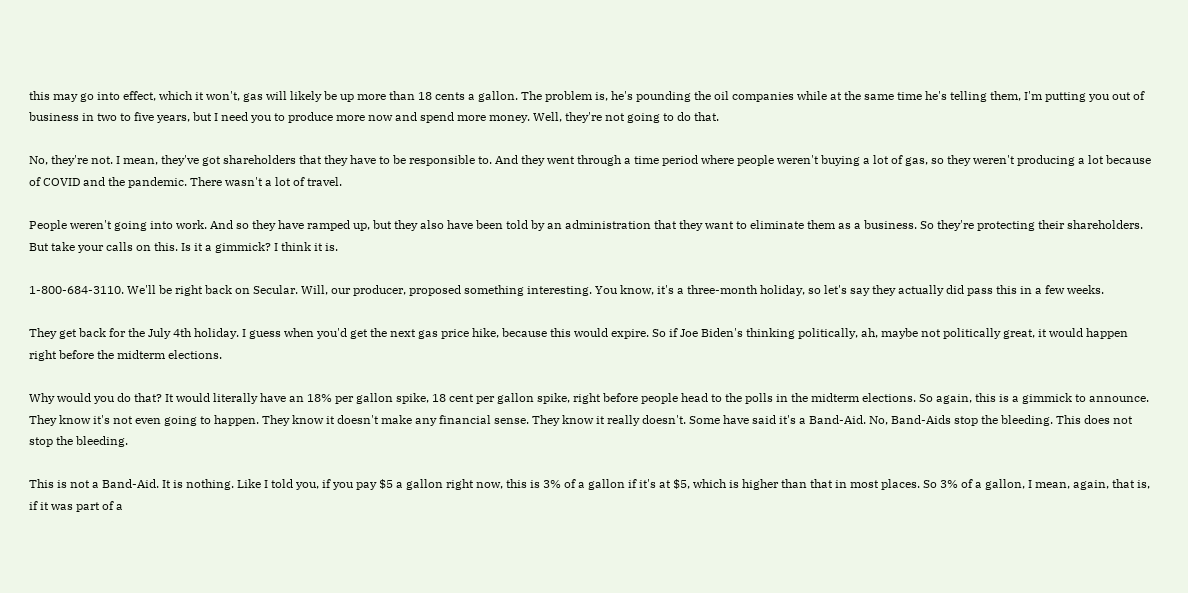this may go into effect, which it won't, gas will likely be up more than 18 cents a gallon. The problem is, he's pounding the oil companies while at the same time he's telling them, I'm putting you out of business in two to five years, but I need you to produce more now and spend more money. Well, they're not going to do that.

No, they're not. I mean, they've got shareholders that they have to be responsible to. And they went through a time period where people weren't buying a lot of gas, so they weren't producing a lot because of COVID and the pandemic. There wasn't a lot of travel.

People weren't going into work. And so they have ramped up, but they also have been told by an administration that they want to eliminate them as a business. So they're protecting their shareholders. But take your calls on this. Is it a gimmick? I think it is.

1-800-684-3110. We'll be right back on Secular. Will, our producer, proposed something interesting. You know, it's a three-month holiday, so let's say they actually did pass this in a few weeks.

They get back for the July 4th holiday. I guess when you'd get the next gas price hike, because this would expire. So if Joe Biden's thinking politically, ah, maybe not politically great, it would happen right before the midterm elections.

Why would you do that? It would literally have an 18% per gallon spike, 18 cent per gallon spike, right before people head to the polls in the midterm elections. So again, this is a gimmick to announce. They know it's not even going to happen. They know it doesn't make any financial sense. They know it really doesn't. Some have said it's a Band-Aid. No, Band-Aids stop the bleeding. This does not stop the bleeding.

This is not a Band-Aid. It is nothing. Like I told you, if you pay $5 a gallon right now, this is 3% of a gallon if it's at $5, which is higher than that in most places. So 3% of a gallon, I mean, again, that is, if it was part of a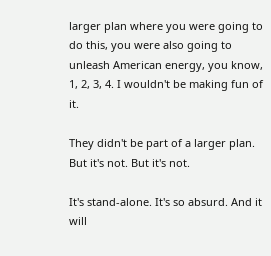larger plan where you were going to do this, you were also going to unleash American energy, you know, 1, 2, 3, 4. I wouldn't be making fun of it.

They didn't be part of a larger plan. But it's not. But it's not.

It's stand-alone. It's so absurd. And it will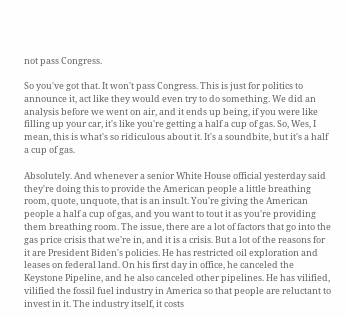not pass Congress.

So you've got that. It won't pass Congress. This is just for politics to announce it, act like they would even try to do something. We did an analysis before we went on air, and it ends up being, if you were like filling up your car, it's like you're getting a half a cup of gas. So, Wes, I mean, this is what's so ridiculous about it. It's a soundbite, but it's a half a cup of gas.

Absolutely. And whenever a senior White House official yesterday said they're doing this to provide the American people a little breathing room, quote, unquote, that is an insult. You're giving the American people a half a cup of gas, and you want to tout it as you're providing them breathing room. The issue, there are a lot of factors that go into the gas price crisis that we're in, and it is a crisis. But a lot of the reasons for it are President Biden's policies. He has restricted oil exploration and leases on federal land. On his first day in office, he canceled the Keystone Pipeline, and he also canceled other pipelines. He has vilified, vilified the fossil fuel industry in America so that people are reluctant to invest in it. The industry itself, it costs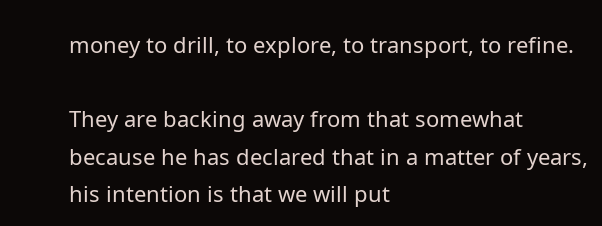money to drill, to explore, to transport, to refine.

They are backing away from that somewhat because he has declared that in a matter of years, his intention is that we will put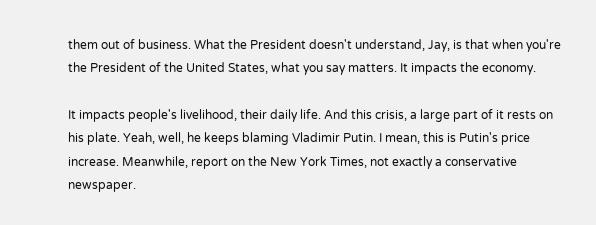them out of business. What the President doesn't understand, Jay, is that when you're the President of the United States, what you say matters. It impacts the economy.

It impacts people's livelihood, their daily life. And this crisis, a large part of it rests on his plate. Yeah, well, he keeps blaming Vladimir Putin. I mean, this is Putin's price increase. Meanwhile, report on the New York Times, not exactly a conservative newspaper.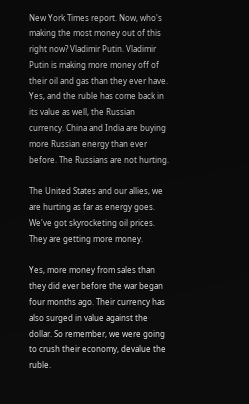New York Times report. Now, who's making the most money out of this right now? Vladimir Putin. Vladimir Putin is making more money off of their oil and gas than they ever have. Yes, and the ruble has come back in its value as well, the Russian currency. China and India are buying more Russian energy than ever before. The Russians are not hurting.

The United States and our allies, we are hurting as far as energy goes. We've got skyrocketing oil prices. They are getting more money.

Yes, more money from sales than they did ever before the war began four months ago. Their currency has also surged in value against the dollar. So remember, we were going to crush their economy, devalue the ruble.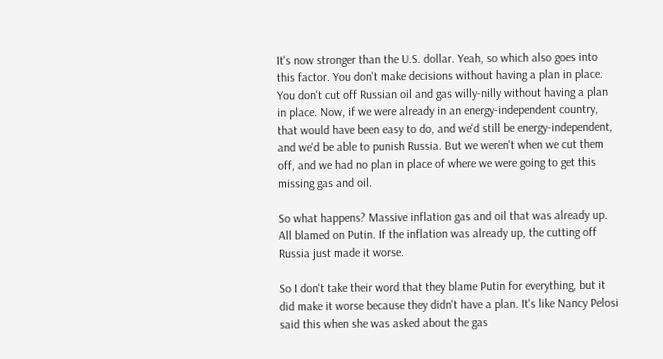It's now stronger than the U.S. dollar. Yeah, so which also goes into this factor. You don't make decisions without having a plan in place. You don't cut off Russian oil and gas willy-nilly without having a plan in place. Now, if we were already in an energy-independent country, that would have been easy to do, and we'd still be energy-independent, and we'd be able to punish Russia. But we weren't when we cut them off, and we had no plan in place of where we were going to get this missing gas and oil.

So what happens? Massive inflation gas and oil that was already up. All blamed on Putin. If the inflation was already up, the cutting off Russia just made it worse.

So I don't take their word that they blame Putin for everything, but it did make it worse because they didn't have a plan. It's like Nancy Pelosi said this when she was asked about the gas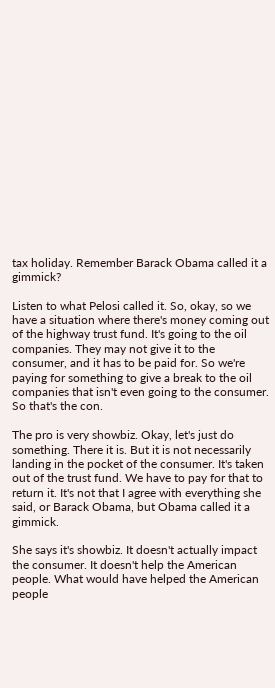tax holiday. Remember Barack Obama called it a gimmick?

Listen to what Pelosi called it. So, okay, so we have a situation where there's money coming out of the highway trust fund. It's going to the oil companies. They may not give it to the consumer, and it has to be paid for. So we're paying for something to give a break to the oil companies that isn't even going to the consumer. So that's the con.

The pro is very showbiz. Okay, let's just do something. There it is. But it is not necessarily landing in the pocket of the consumer. It's taken out of the trust fund. We have to pay for that to return it. It's not that I agree with everything she said, or Barack Obama, but Obama called it a gimmick.

She says it's showbiz. It doesn't actually impact the consumer. It doesn't help the American people. What would have helped the American people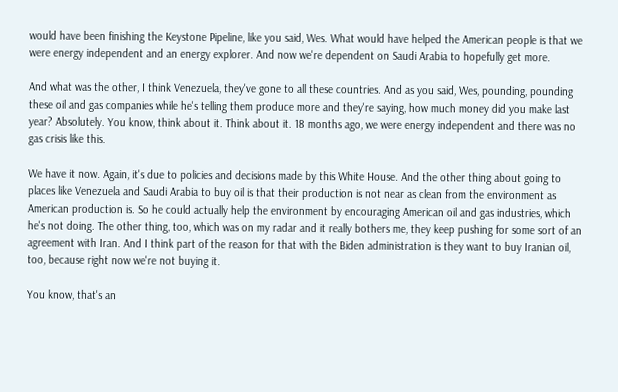would have been finishing the Keystone Pipeline, like you said, Wes. What would have helped the American people is that we were energy independent and an energy explorer. And now we're dependent on Saudi Arabia to hopefully get more.

And what was the other, I think Venezuela, they've gone to all these countries. And as you said, Wes, pounding, pounding these oil and gas companies while he's telling them produce more and they're saying, how much money did you make last year? Absolutely. You know, think about it. Think about it. 18 months ago, we were energy independent and there was no gas crisis like this.

We have it now. Again, it's due to policies and decisions made by this White House. And the other thing about going to places like Venezuela and Saudi Arabia to buy oil is that their production is not near as clean from the environment as American production is. So he could actually help the environment by encouraging American oil and gas industries, which he's not doing. The other thing, too, which was on my radar and it really bothers me, they keep pushing for some sort of an agreement with Iran. And I think part of the reason for that with the Biden administration is they want to buy Iranian oil, too, because right now we're not buying it.

You know, that's an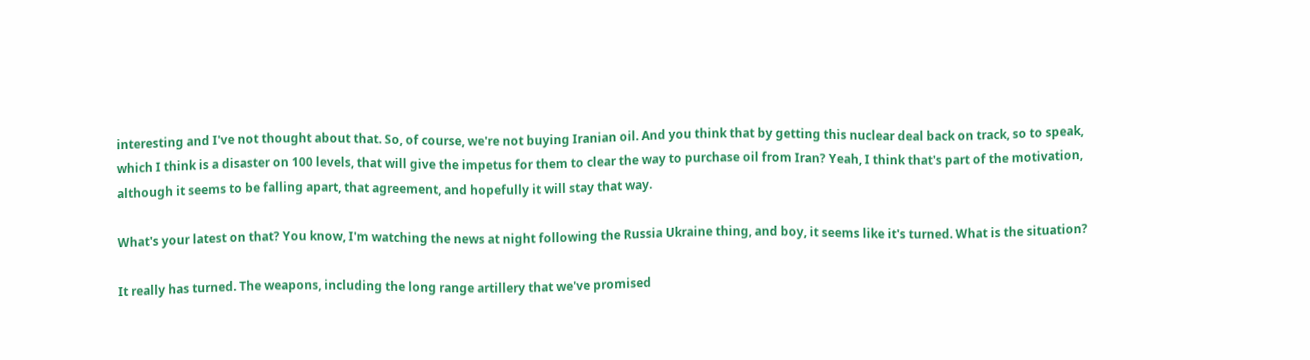interesting and I've not thought about that. So, of course, we're not buying Iranian oil. And you think that by getting this nuclear deal back on track, so to speak, which I think is a disaster on 100 levels, that will give the impetus for them to clear the way to purchase oil from Iran? Yeah, I think that's part of the motivation, although it seems to be falling apart, that agreement, and hopefully it will stay that way.

What's your latest on that? You know, I'm watching the news at night following the Russia Ukraine thing, and boy, it seems like it's turned. What is the situation?

It really has turned. The weapons, including the long range artillery that we've promised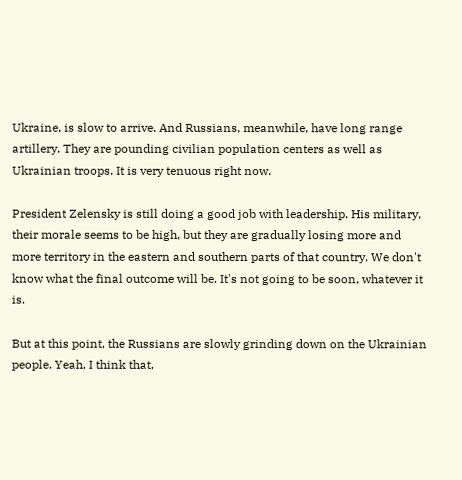Ukraine, is slow to arrive. And Russians, meanwhile, have long range artillery. They are pounding civilian population centers as well as Ukrainian troops. It is very tenuous right now.

President Zelensky is still doing a good job with leadership. His military, their morale seems to be high, but they are gradually losing more and more territory in the eastern and southern parts of that country. We don't know what the final outcome will be. It's not going to be soon, whatever it is.

But at this point, the Russians are slowly grinding down on the Ukrainian people. Yeah, I think that,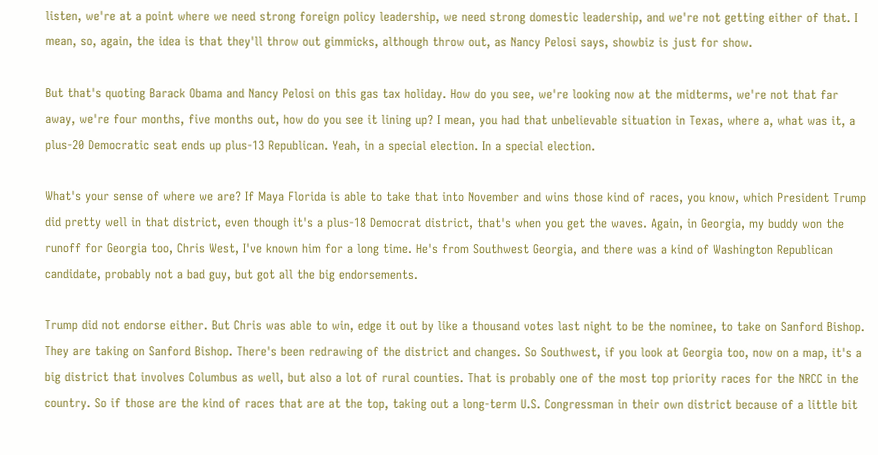listen, we're at a point where we need strong foreign policy leadership, we need strong domestic leadership, and we're not getting either of that. I mean, so, again, the idea is that they'll throw out gimmicks, although throw out, as Nancy Pelosi says, showbiz is just for show.

But that's quoting Barack Obama and Nancy Pelosi on this gas tax holiday. How do you see, we're looking now at the midterms, we're not that far away, we're four months, five months out, how do you see it lining up? I mean, you had that unbelievable situation in Texas, where a, what was it, a plus-20 Democratic seat ends up plus-13 Republican. Yeah, in a special election. In a special election.

What's your sense of where we are? If Maya Florida is able to take that into November and wins those kind of races, you know, which President Trump did pretty well in that district, even though it's a plus-18 Democrat district, that's when you get the waves. Again, in Georgia, my buddy won the runoff for Georgia too, Chris West, I've known him for a long time. He's from Southwest Georgia, and there was a kind of Washington Republican candidate, probably not a bad guy, but got all the big endorsements.

Trump did not endorse either. But Chris was able to win, edge it out by like a thousand votes last night to be the nominee, to take on Sanford Bishop. They are taking on Sanford Bishop. There's been redrawing of the district and changes. So Southwest, if you look at Georgia too, now on a map, it's a big district that involves Columbus as well, but also a lot of rural counties. That is probably one of the most top priority races for the NRCC in the country. So if those are the kind of races that are at the top, taking out a long-term U.S. Congressman in their own district because of a little bit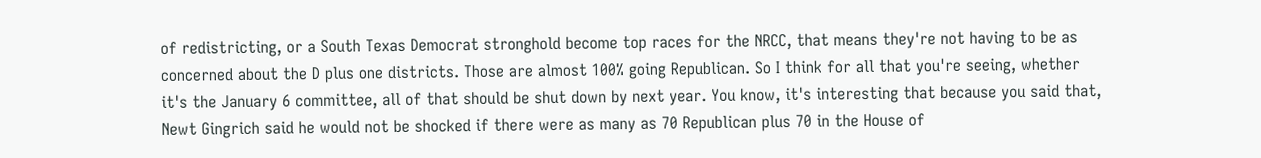of redistricting, or a South Texas Democrat stronghold become top races for the NRCC, that means they're not having to be as concerned about the D plus one districts. Those are almost 100% going Republican. So I think for all that you're seeing, whether it's the January 6 committee, all of that should be shut down by next year. You know, it's interesting that because you said that, Newt Gingrich said he would not be shocked if there were as many as 70 Republican plus 70 in the House of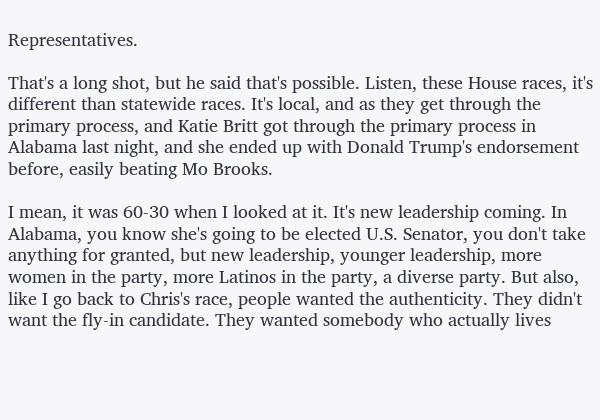Representatives.

That's a long shot, but he said that's possible. Listen, these House races, it's different than statewide races. It's local, and as they get through the primary process, and Katie Britt got through the primary process in Alabama last night, and she ended up with Donald Trump's endorsement before, easily beating Mo Brooks.

I mean, it was 60-30 when I looked at it. It's new leadership coming. In Alabama, you know she's going to be elected U.S. Senator, you don't take anything for granted, but new leadership, younger leadership, more women in the party, more Latinos in the party, a diverse party. But also, like I go back to Chris's race, people wanted the authenticity. They didn't want the fly-in candidate. They wanted somebody who actually lives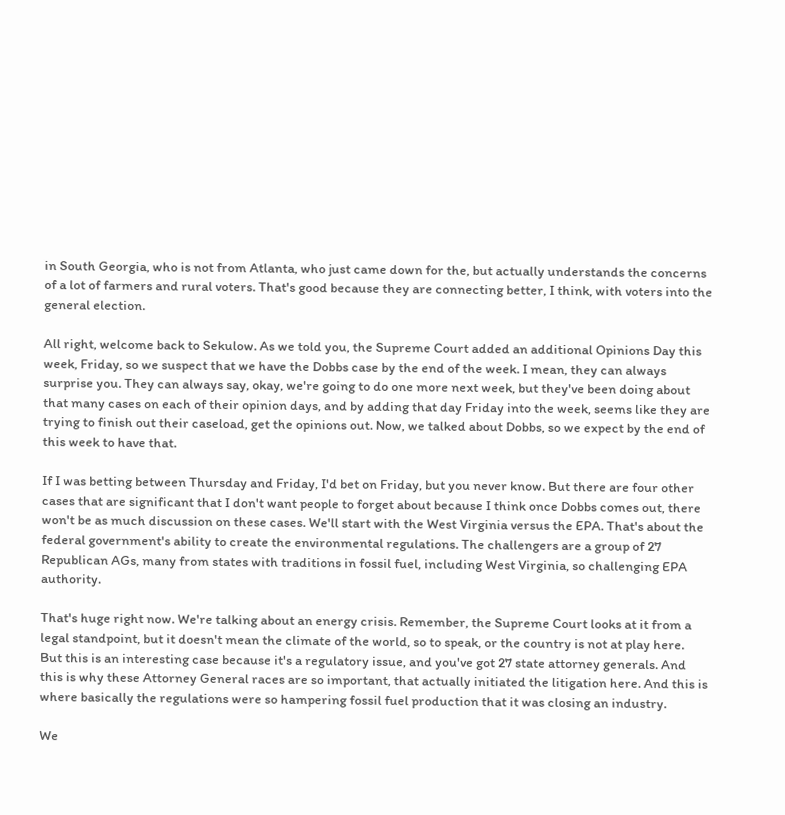in South Georgia, who is not from Atlanta, who just came down for the, but actually understands the concerns of a lot of farmers and rural voters. That's good because they are connecting better, I think, with voters into the general election.

All right, welcome back to Sekulow. As we told you, the Supreme Court added an additional Opinions Day this week, Friday, so we suspect that we have the Dobbs case by the end of the week. I mean, they can always surprise you. They can always say, okay, we're going to do one more next week, but they've been doing about that many cases on each of their opinion days, and by adding that day Friday into the week, seems like they are trying to finish out their caseload, get the opinions out. Now, we talked about Dobbs, so we expect by the end of this week to have that.

If I was betting between Thursday and Friday, I'd bet on Friday, but you never know. But there are four other cases that are significant that I don't want people to forget about because I think once Dobbs comes out, there won't be as much discussion on these cases. We'll start with the West Virginia versus the EPA. That's about the federal government's ability to create the environmental regulations. The challengers are a group of 27 Republican AGs, many from states with traditions in fossil fuel, including West Virginia, so challenging EPA authority.

That's huge right now. We're talking about an energy crisis. Remember, the Supreme Court looks at it from a legal standpoint, but it doesn't mean the climate of the world, so to speak, or the country is not at play here. But this is an interesting case because it's a regulatory issue, and you've got 27 state attorney generals. And this is why these Attorney General races are so important, that actually initiated the litigation here. And this is where basically the regulations were so hampering fossil fuel production that it was closing an industry.

We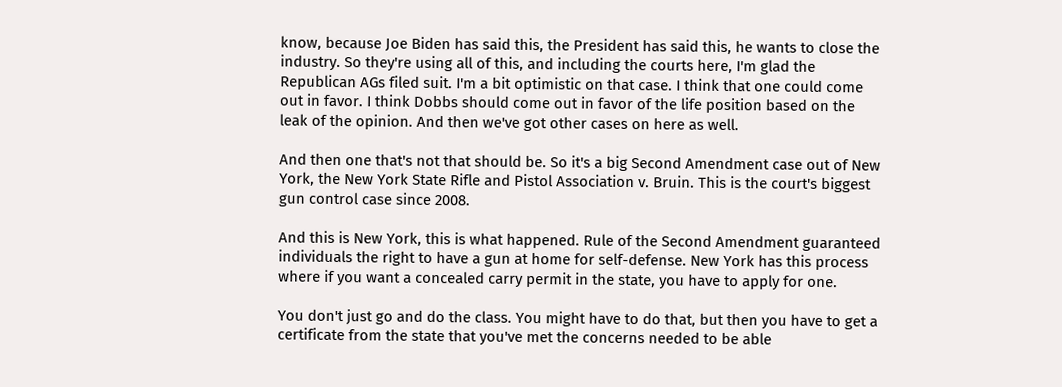know, because Joe Biden has said this, the President has said this, he wants to close the industry. So they're using all of this, and including the courts here, I'm glad the Republican AGs filed suit. I'm a bit optimistic on that case. I think that one could come out in favor. I think Dobbs should come out in favor of the life position based on the leak of the opinion. And then we've got other cases on here as well.

And then one that's not that should be. So it's a big Second Amendment case out of New York, the New York State Rifle and Pistol Association v. Bruin. This is the court's biggest gun control case since 2008.

And this is New York, this is what happened. Rule of the Second Amendment guaranteed individuals the right to have a gun at home for self-defense. New York has this process where if you want a concealed carry permit in the state, you have to apply for one.

You don't just go and do the class. You might have to do that, but then you have to get a certificate from the state that you've met the concerns needed to be able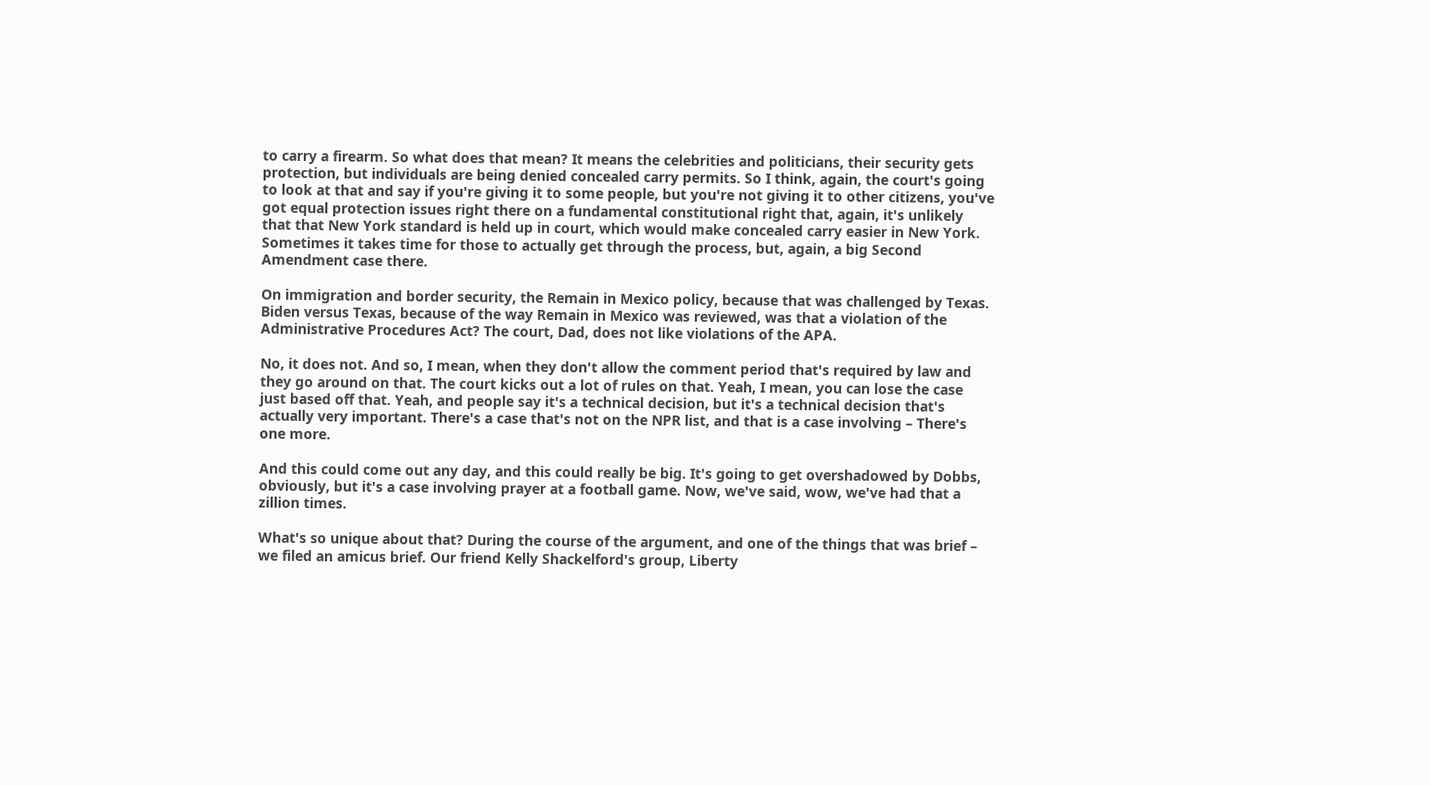to carry a firearm. So what does that mean? It means the celebrities and politicians, their security gets protection, but individuals are being denied concealed carry permits. So I think, again, the court's going to look at that and say if you're giving it to some people, but you're not giving it to other citizens, you've got equal protection issues right there on a fundamental constitutional right that, again, it's unlikely that that New York standard is held up in court, which would make concealed carry easier in New York. Sometimes it takes time for those to actually get through the process, but, again, a big Second Amendment case there.

On immigration and border security, the Remain in Mexico policy, because that was challenged by Texas. Biden versus Texas, because of the way Remain in Mexico was reviewed, was that a violation of the Administrative Procedures Act? The court, Dad, does not like violations of the APA.

No, it does not. And so, I mean, when they don't allow the comment period that's required by law and they go around on that. The court kicks out a lot of rules on that. Yeah, I mean, you can lose the case just based off that. Yeah, and people say it's a technical decision, but it's a technical decision that's actually very important. There's a case that's not on the NPR list, and that is a case involving – There's one more.

And this could come out any day, and this could really be big. It's going to get overshadowed by Dobbs, obviously, but it's a case involving prayer at a football game. Now, we've said, wow, we've had that a zillion times.

What's so unique about that? During the course of the argument, and one of the things that was brief – we filed an amicus brief. Our friend Kelly Shackelford's group, Liberty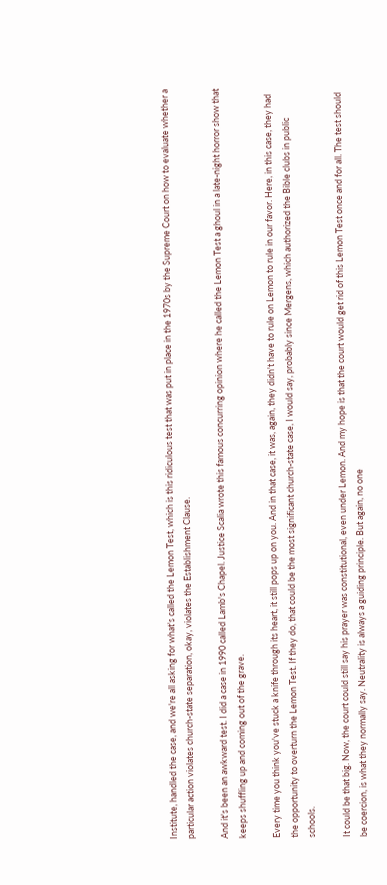Institute, handled the case, and we're all asking for what's called the Lemon Test, which is this ridiculous test that was put in place in the 1970s by the Supreme Court on how to evaluate whether a particular action violates church-state separation, okay, violates the Establishment Clause.

And it's been an awkward test. I did a case in 1990 called Lamb's Chapel. Justice Scalia wrote this famous concurring opinion where he called the Lemon Test a ghoul in a late-night horror show that keeps shuffling up and coming out of the grave.

Every time you think you've stuck a knife through its heart, it still pops up on you. And in that case, it was, again, they didn't have to rule on Lemon to rule in our favor. Here, in this case, they had the opportunity to overturn the Lemon Test. If they do, that could be the most significant church-state case, I would say, probably since Mergens, which authorized the Bible clubs in public schools.

It could be that big. Now, the court could still say his prayer was constitutional, even under Lemon. And my hope is that the court would get rid of this Lemon Test once and for all. The test should be coercion, is what they normally say. Neutrality is always a guiding principle. But again, no one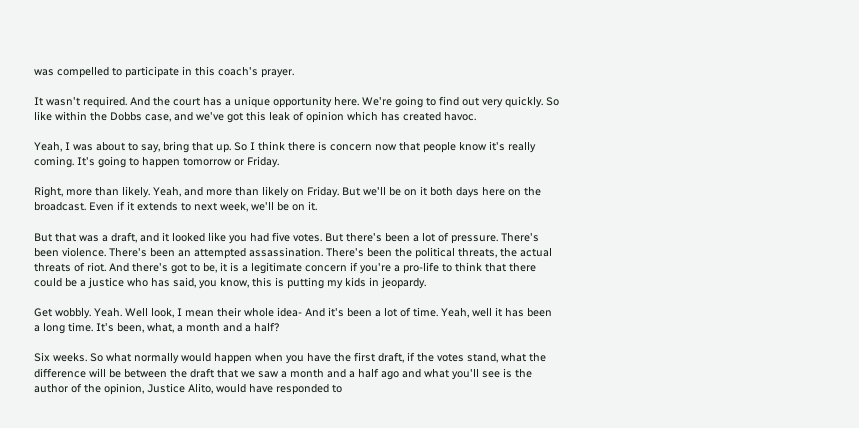was compelled to participate in this coach's prayer.

It wasn't required. And the court has a unique opportunity here. We're going to find out very quickly. So like within the Dobbs case, and we've got this leak of opinion which has created havoc.

Yeah, I was about to say, bring that up. So I think there is concern now that people know it's really coming. It's going to happen tomorrow or Friday.

Right, more than likely. Yeah, and more than likely on Friday. But we'll be on it both days here on the broadcast. Even if it extends to next week, we'll be on it.

But that was a draft, and it looked like you had five votes. But there's been a lot of pressure. There's been violence. There's been an attempted assassination. There's been the political threats, the actual threats of riot. And there's got to be, it is a legitimate concern if you're a pro-life to think that there could be a justice who has said, you know, this is putting my kids in jeopardy.

Get wobbly. Yeah. Well look, I mean their whole idea- And it's been a lot of time. Yeah, well it has been a long time. It's been, what, a month and a half?

Six weeks. So what normally would happen when you have the first draft, if the votes stand, what the difference will be between the draft that we saw a month and a half ago and what you'll see is the author of the opinion, Justice Alito, would have responded to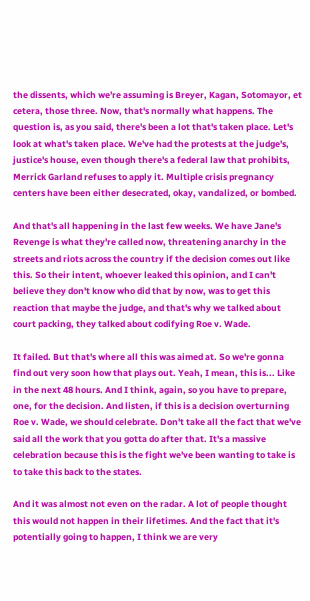the dissents, which we're assuming is Breyer, Kagan, Sotomayor, et cetera, those three. Now, that's normally what happens. The question is, as you said, there's been a lot that's taken place. Let's look at what's taken place. We've had the protests at the judge's, justice's house, even though there's a federal law that prohibits, Merrick Garland refuses to apply it. Multiple crisis pregnancy centers have been either desecrated, okay, vandalized, or bombed.

And that's all happening in the last few weeks. We have Jane's Revenge is what they're called now, threatening anarchy in the streets and riots across the country if the decision comes out like this. So their intent, whoever leaked this opinion, and I can't believe they don't know who did that by now, was to get this reaction that maybe the judge, and that's why we talked about court packing, they talked about codifying Roe v. Wade.

It failed. But that's where all this was aimed at. So we're gonna find out very soon how that plays out. Yeah, I mean, this is... Like in the next 48 hours. And I think, again, so you have to prepare, one, for the decision. And listen, if this is a decision overturning Roe v. Wade, we should celebrate. Don't take all the fact that we've said all the work that you gotta do after that. It's a massive celebration because this is the fight we've been wanting to take is to take this back to the states.

And it was almost not even on the radar. A lot of people thought this would not happen in their lifetimes. And the fact that it's potentially going to happen, I think we are very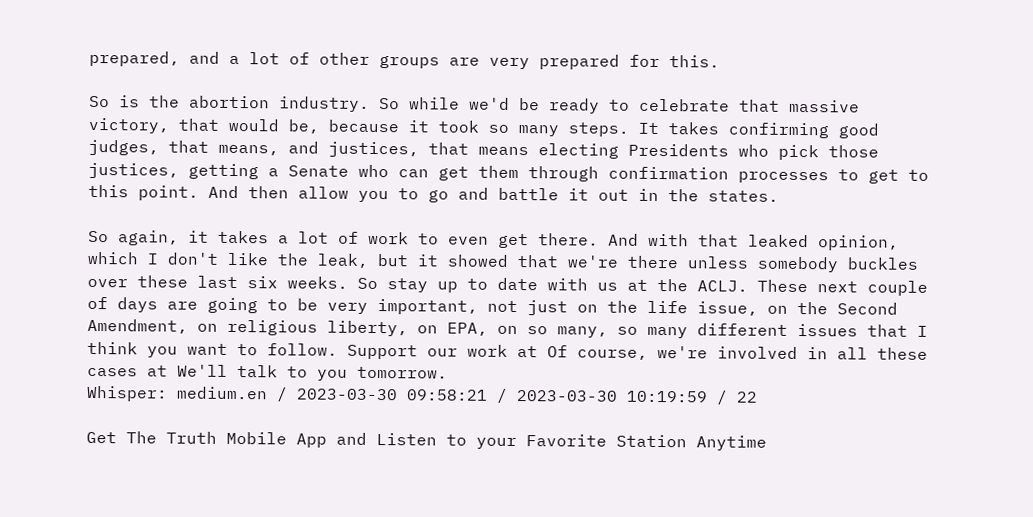prepared, and a lot of other groups are very prepared for this.

So is the abortion industry. So while we'd be ready to celebrate that massive victory, that would be, because it took so many steps. It takes confirming good judges, that means, and justices, that means electing Presidents who pick those justices, getting a Senate who can get them through confirmation processes to get to this point. And then allow you to go and battle it out in the states.

So again, it takes a lot of work to even get there. And with that leaked opinion, which I don't like the leak, but it showed that we're there unless somebody buckles over these last six weeks. So stay up to date with us at the ACLJ. These next couple of days are going to be very important, not just on the life issue, on the Second Amendment, on religious liberty, on EPA, on so many, so many different issues that I think you want to follow. Support our work at Of course, we're involved in all these cases at We'll talk to you tomorrow.
Whisper: medium.en / 2023-03-30 09:58:21 / 2023-03-30 10:19:59 / 22

Get The Truth Mobile App and Listen to your Favorite Station Anytime